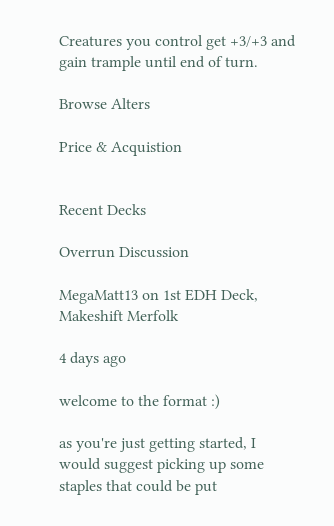Creatures you control get +3/+3 and gain trample until end of turn.

Browse Alters

Price & Acquistion


Recent Decks

Overrun Discussion

MegaMatt13 on 1st EDH Deck, Makeshift Merfolk

4 days ago

welcome to the format :)

as you're just getting started, I would suggest picking up some staples that could be put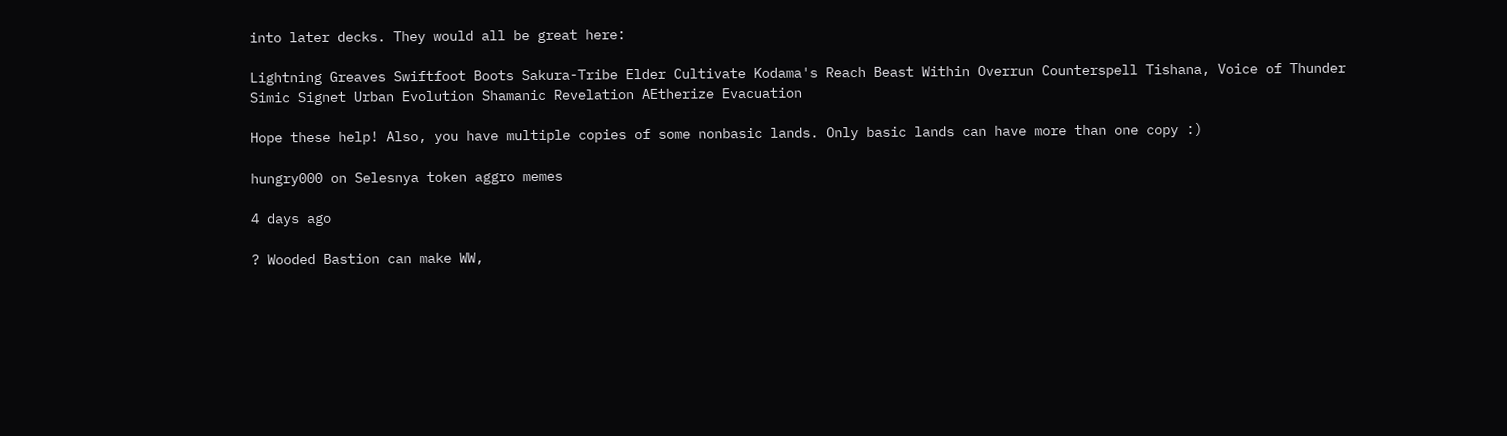into later decks. They would all be great here:

Lightning Greaves Swiftfoot Boots Sakura-Tribe Elder Cultivate Kodama's Reach Beast Within Overrun Counterspell Tishana, Voice of Thunder Simic Signet Urban Evolution Shamanic Revelation AEtherize Evacuation

Hope these help! Also, you have multiple copies of some nonbasic lands. Only basic lands can have more than one copy :)

hungry000 on Selesnya token aggro memes

4 days ago

? Wooded Bastion can make WW,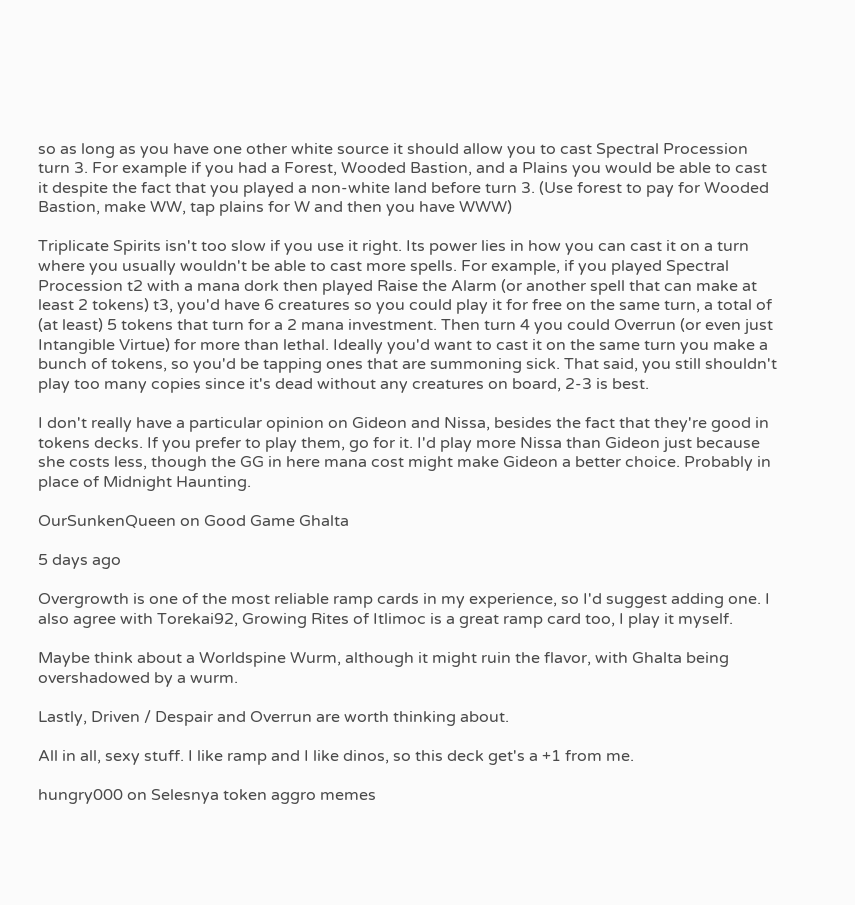so as long as you have one other white source it should allow you to cast Spectral Procession turn 3. For example if you had a Forest, Wooded Bastion, and a Plains you would be able to cast it despite the fact that you played a non-white land before turn 3. (Use forest to pay for Wooded Bastion, make WW, tap plains for W and then you have WWW)

Triplicate Spirits isn't too slow if you use it right. Its power lies in how you can cast it on a turn where you usually wouldn't be able to cast more spells. For example, if you played Spectral Procession t2 with a mana dork then played Raise the Alarm (or another spell that can make at least 2 tokens) t3, you'd have 6 creatures so you could play it for free on the same turn, a total of (at least) 5 tokens that turn for a 2 mana investment. Then turn 4 you could Overrun (or even just Intangible Virtue) for more than lethal. Ideally you'd want to cast it on the same turn you make a bunch of tokens, so you'd be tapping ones that are summoning sick. That said, you still shouldn't play too many copies since it's dead without any creatures on board, 2-3 is best.

I don't really have a particular opinion on Gideon and Nissa, besides the fact that they're good in tokens decks. If you prefer to play them, go for it. I'd play more Nissa than Gideon just because she costs less, though the GG in here mana cost might make Gideon a better choice. Probably in place of Midnight Haunting.

OurSunkenQueen on Good Game Ghalta

5 days ago

Overgrowth is one of the most reliable ramp cards in my experience, so I'd suggest adding one. I also agree with Torekai92, Growing Rites of Itlimoc is a great ramp card too, I play it myself.

Maybe think about a Worldspine Wurm, although it might ruin the flavor, with Ghalta being overshadowed by a wurm.

Lastly, Driven / Despair and Overrun are worth thinking about.

All in all, sexy stuff. I like ramp and I like dinos, so this deck get's a +1 from me.

hungry000 on Selesnya token aggro memes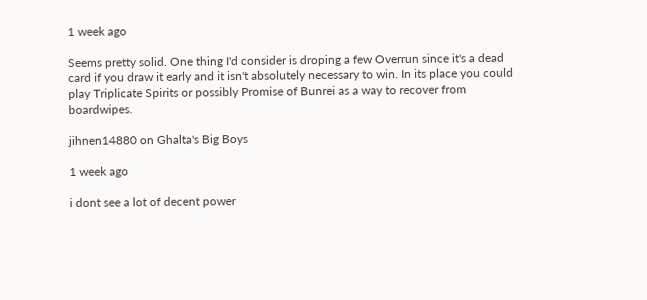1 week ago

Seems pretty solid. One thing I'd consider is droping a few Overrun since it's a dead card if you draw it early and it isn't absolutely necessary to win. In its place you could play Triplicate Spirits or possibly Promise of Bunrei as a way to recover from boardwipes.

jihnen14880 on Ghalta's Big Boys

1 week ago

i dont see a lot of decent power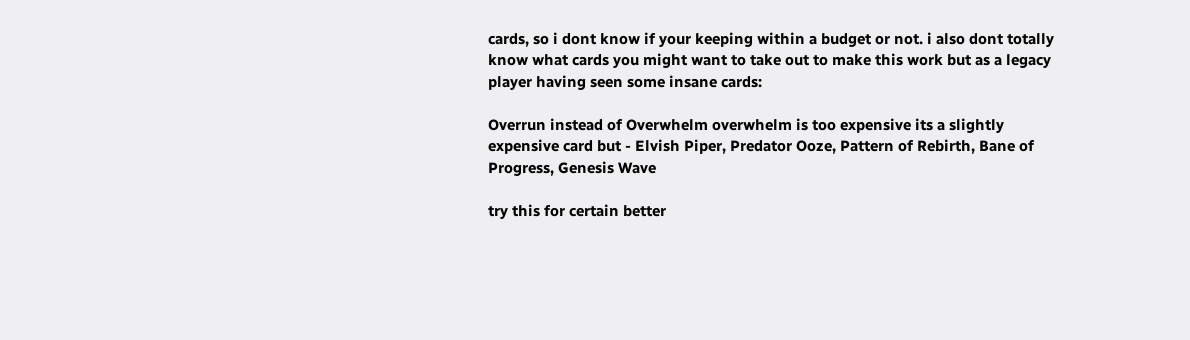cards, so i dont know if your keeping within a budget or not. i also dont totally know what cards you might want to take out to make this work but as a legacy player having seen some insane cards:

Overrun instead of Overwhelm overwhelm is too expensive its a slightly expensive card but - Elvish Piper, Predator Ooze, Pattern of Rebirth, Bane of Progress, Genesis Wave

try this for certain better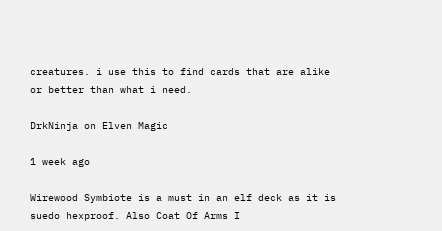creatures. i use this to find cards that are alike or better than what i need.

DrkNinja on Elven Magic

1 week ago

Wirewood Symbiote is a must in an elf deck as it is suedo hexproof. Also Coat Of Arms I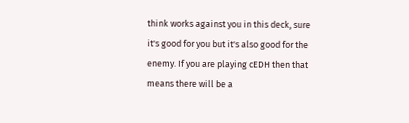think works against you in this deck, sure it's good for you but it's also good for the enemy. If you are playing cEDH then that means there will be a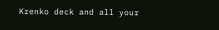Krenko deck and all your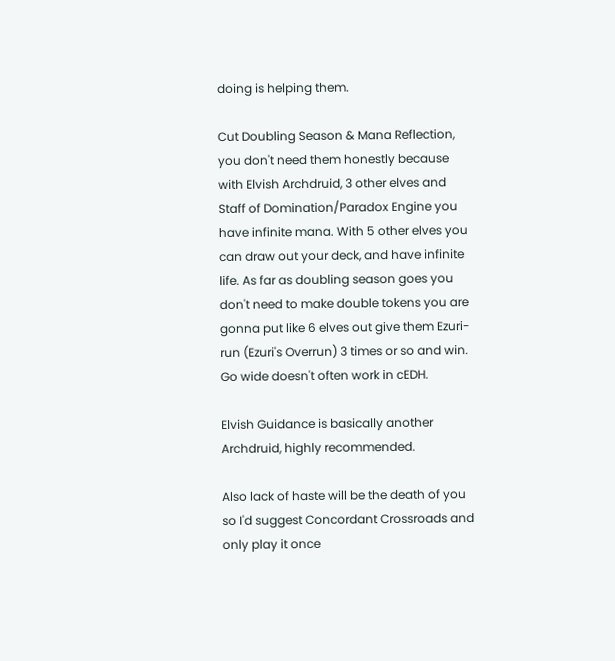doing is helping them.

Cut Doubling Season & Mana Reflection, you don't need them honestly because with Elvish Archdruid, 3 other elves and Staff of Domination/Paradox Engine you have infinite mana. With 5 other elves you can draw out your deck, and have infinite life. As far as doubling season goes you don't need to make double tokens you are gonna put like 6 elves out give them Ezuri-run (Ezuri's Overrun) 3 times or so and win. Go wide doesn't often work in cEDH.

Elvish Guidance is basically another Archdruid, highly recommended.

Also lack of haste will be the death of you so I'd suggest Concordant Crossroads and only play it once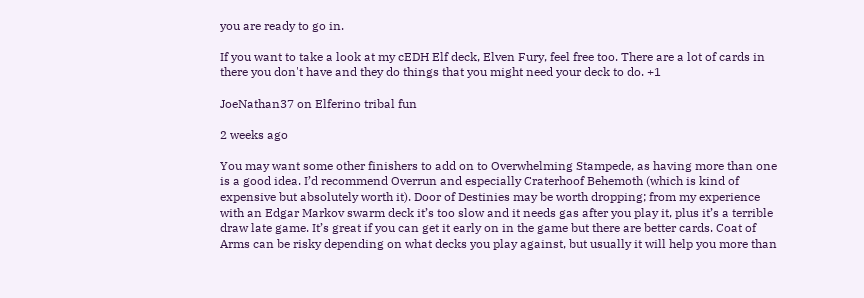you are ready to go in.

If you want to take a look at my cEDH Elf deck, Elven Fury, feel free too. There are a lot of cards in there you don't have and they do things that you might need your deck to do. +1

JoeNathan37 on Elferino tribal fun

2 weeks ago

You may want some other finishers to add on to Overwhelming Stampede, as having more than one is a good idea. I’d recommend Overrun and especially Craterhoof Behemoth (which is kind of expensive but absolutely worth it). Door of Destinies may be worth dropping; from my experience with an Edgar Markov swarm deck it’s too slow and it needs gas after you play it, plus it’s a terrible draw late game. It’s great if you can get it early on in the game but there are better cards. Coat of Arms can be risky depending on what decks you play against, but usually it will help you more than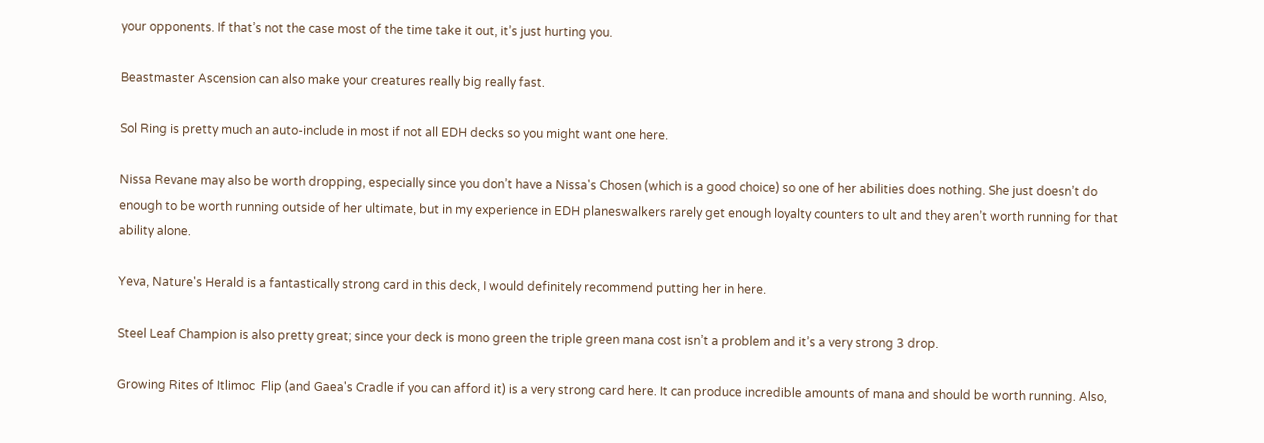your opponents. If that’s not the case most of the time take it out, it’s just hurting you.

Beastmaster Ascension can also make your creatures really big really fast.

Sol Ring is pretty much an auto-include in most if not all EDH decks so you might want one here.

Nissa Revane may also be worth dropping, especially since you don’t have a Nissa's Chosen (which is a good choice) so one of her abilities does nothing. She just doesn’t do enough to be worth running outside of her ultimate, but in my experience in EDH planeswalkers rarely get enough loyalty counters to ult and they aren’t worth running for that ability alone.

Yeva, Nature's Herald is a fantastically strong card in this deck, I would definitely recommend putting her in here.

Steel Leaf Champion is also pretty great; since your deck is mono green the triple green mana cost isn’t a problem and it’s a very strong 3 drop.

Growing Rites of Itlimoc  Flip (and Gaea's Cradle if you can afford it) is a very strong card here. It can produce incredible amounts of mana and should be worth running. Also,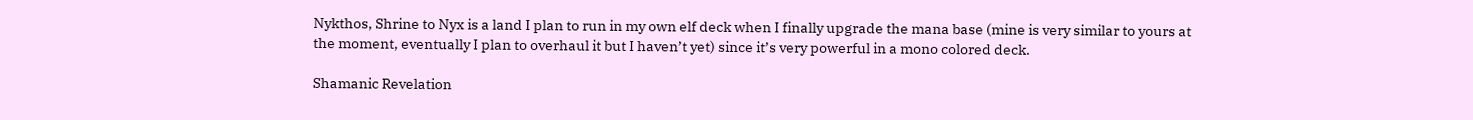Nykthos, Shrine to Nyx is a land I plan to run in my own elf deck when I finally upgrade the mana base (mine is very similar to yours at the moment, eventually I plan to overhaul it but I haven’t yet) since it’s very powerful in a mono colored deck.

Shamanic Revelation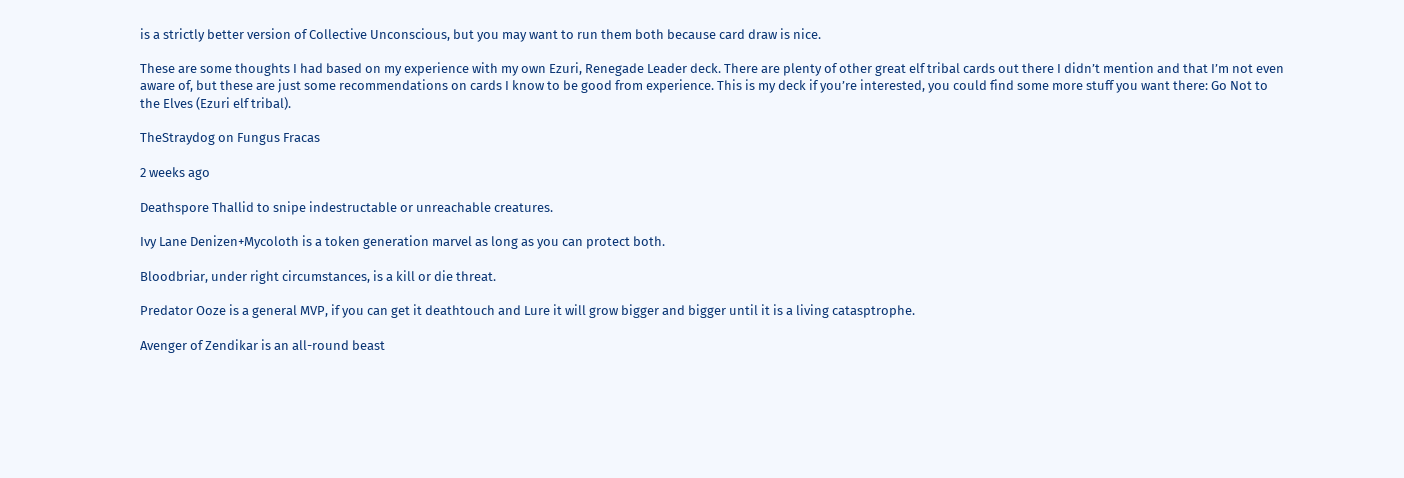is a strictly better version of Collective Unconscious, but you may want to run them both because card draw is nice.

These are some thoughts I had based on my experience with my own Ezuri, Renegade Leader deck. There are plenty of other great elf tribal cards out there I didn’t mention and that I’m not even aware of, but these are just some recommendations on cards I know to be good from experience. This is my deck if you’re interested, you could find some more stuff you want there: Go Not to the Elves (Ezuri elf tribal).

TheStraydog on Fungus Fracas

2 weeks ago

Deathspore Thallid to snipe indestructable or unreachable creatures.

Ivy Lane Denizen+Mycoloth is a token generation marvel as long as you can protect both.

Bloodbriar, under right circumstances, is a kill or die threat.

Predator Ooze is a general MVP, if you can get it deathtouch and Lure it will grow bigger and bigger until it is a living catasptrophe.

Avenger of Zendikar is an all-round beast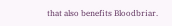that also benefits Bloodbriar.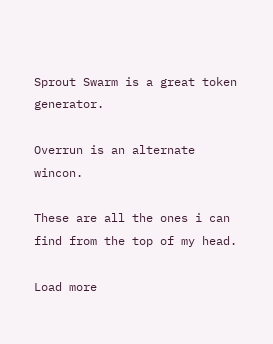Sprout Swarm is a great token generator.

Overrun is an alternate wincon.

These are all the ones i can find from the top of my head.

Load more